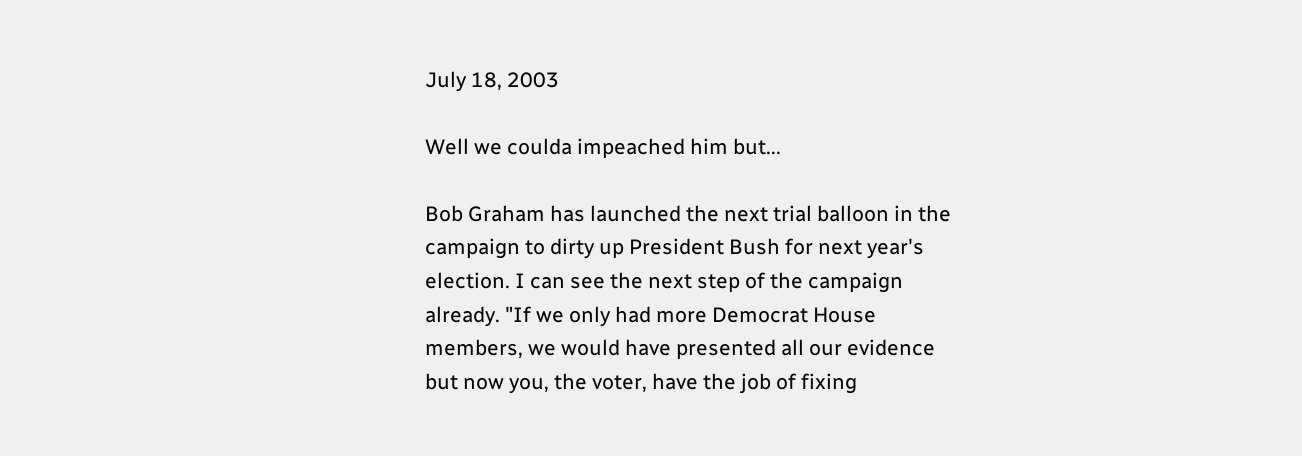July 18, 2003

Well we coulda impeached him but...

Bob Graham has launched the next trial balloon in the campaign to dirty up President Bush for next year's election. I can see the next step of the campaign already. "If we only had more Democrat House members, we would have presented all our evidence but now you, the voter, have the job of fixing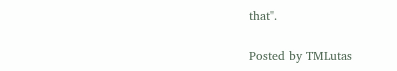that".

Posted by TMLutas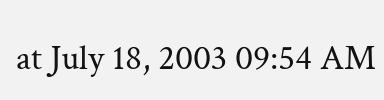at July 18, 2003 09:54 AM